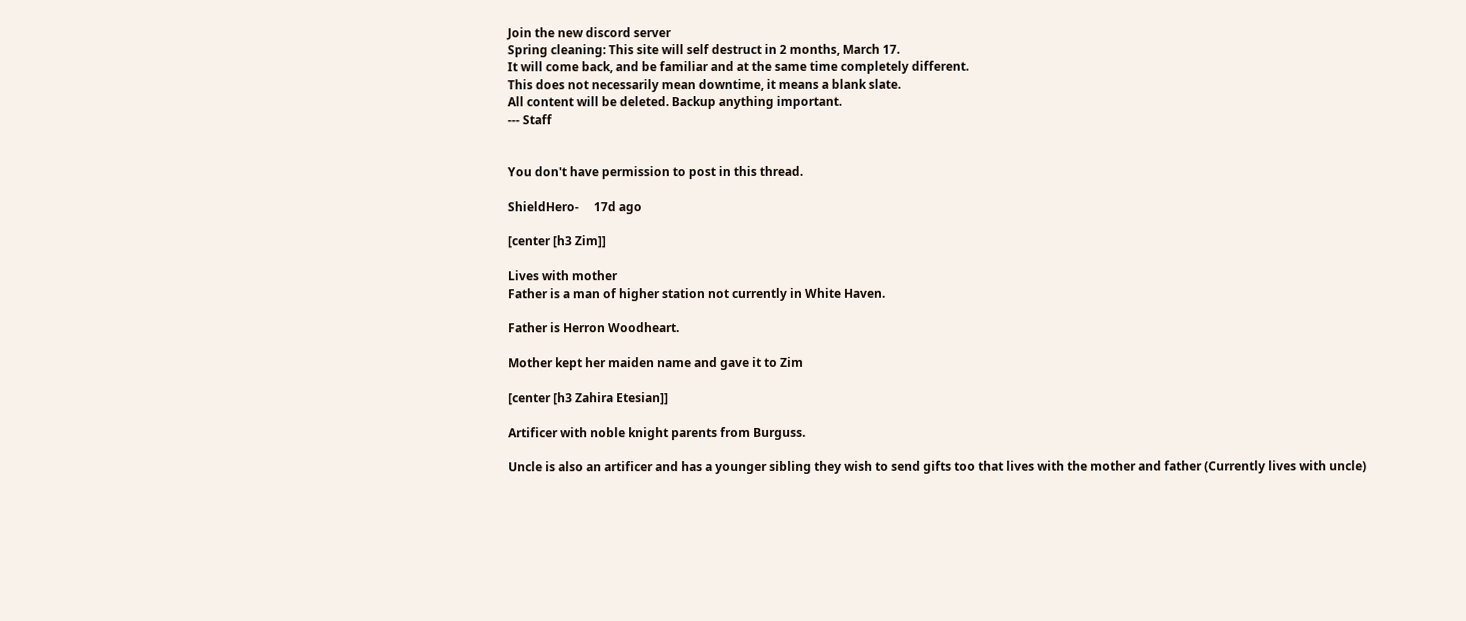Join the new discord server
Spring cleaning: This site will self destruct in 2 months, March 17.
It will come back, and be familiar and at the same time completely different.
This does not necessarily mean downtime, it means a blank slate.
All content will be deleted. Backup anything important.
--- Staff


You don't have permission to post in this thread.

ShieldHero-     17d ago

[center [h3 Zim]]

Lives with mother
Father is a man of higher station not currently in White Haven.

Father is Herron Woodheart.

Mother kept her maiden name and gave it to Zim

[center [h3 Zahira Etesian]]

Artificer with noble knight parents from Burguss.

Uncle is also an artificer and has a younger sibling they wish to send gifts too that lives with the mother and father (Currently lives with uncle)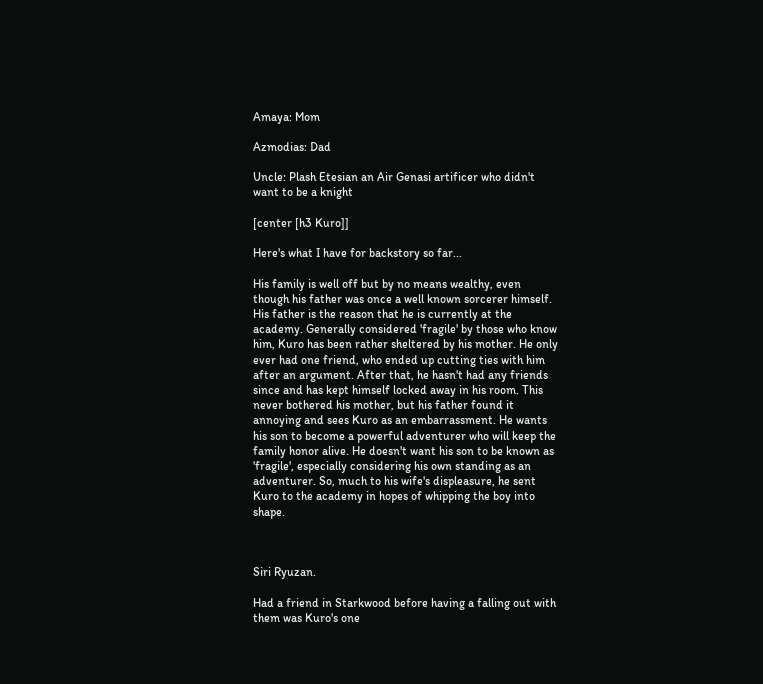Amaya: Mom

Azmodias: Dad

Uncle: Plash Etesian an Air Genasi artificer who didn't want to be a knight

[center [h3 Kuro]]

Here's what I have for backstory so far...

His family is well off but by no means wealthy, even though his father was once a well known sorcerer himself. His father is the reason that he is currently at the academy. Generally considered 'fragile' by those who know him, Kuro has been rather sheltered by his mother. He only ever had one friend, who ended up cutting ties with him after an argument. After that, he hasn't had any friends since and has kept himself locked away in his room. This never bothered his mother, but his father found it annoying and sees Kuro as an embarrassment. He wants his son to become a powerful adventurer who will keep the family honor alive. He doesn't want his son to be known as 'fragile', especially considering his own standing as an adventurer. So, much to his wife's displeasure, he sent Kuro to the academy in hopes of whipping the boy into shape.



Siri Ryuzan.

Had a friend in Starkwood before having a falling out with them was Kuro's one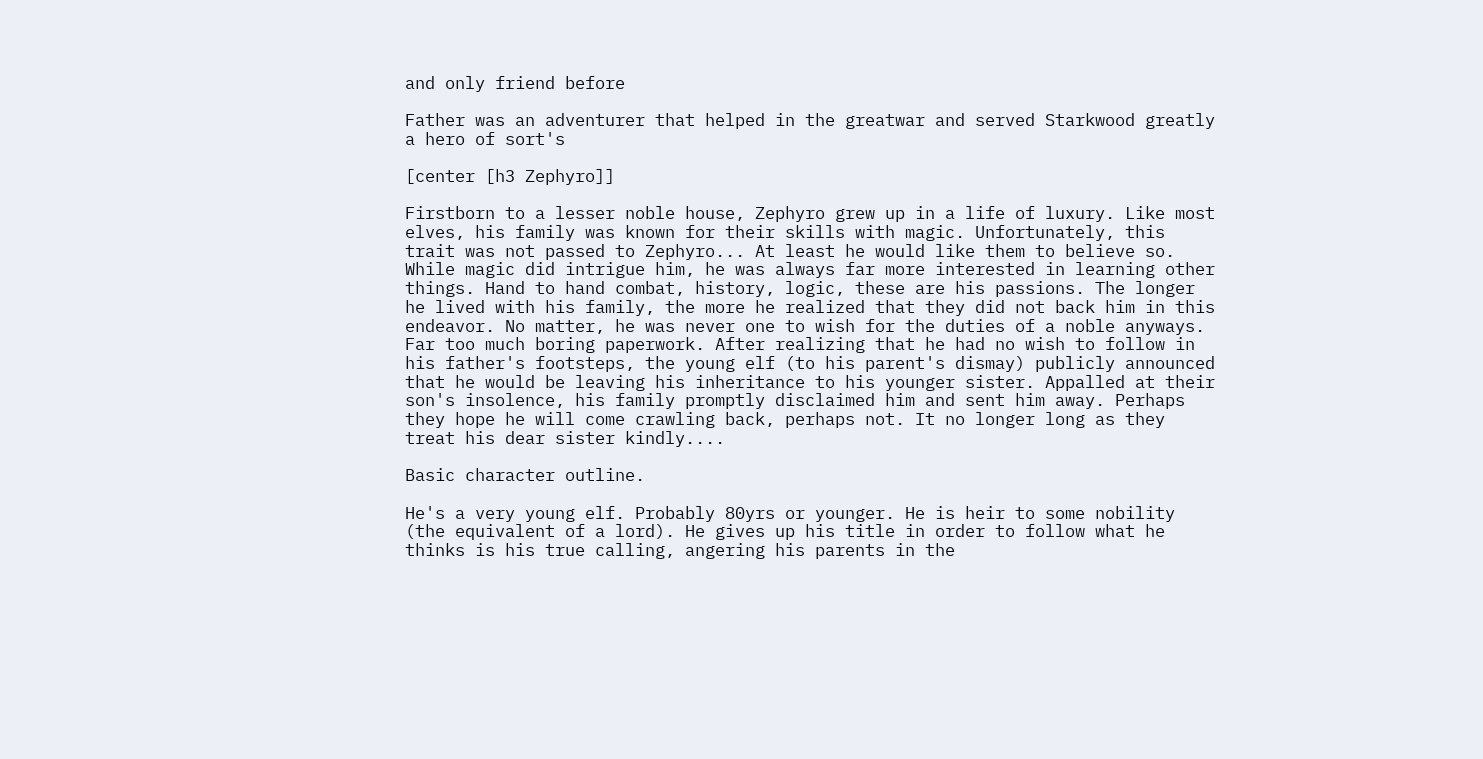and only friend before

Father was an adventurer that helped in the greatwar and served Starkwood greatly a hero of sort's

[center [h3 Zephyro]]

Firstborn to a lesser noble house, Zephyro grew up in a life of luxury. Like most elves, his family was known for their skills with magic. Unfortunately, this trait was not passed to Zephyro... At least he would like them to believe so. While magic did intrigue him, he was always far more interested in learning other things. Hand to hand combat, history, logic, these are his passions. The longer he lived with his family, the more he realized that they did not back him in this endeavor. No matter, he was never one to wish for the duties of a noble anyways. Far too much boring paperwork. After realizing that he had no wish to follow in his father's footsteps, the young elf (to his parent's dismay) publicly announced that he would be leaving his inheritance to his younger sister. Appalled at their son's insolence, his family promptly disclaimed him and sent him away. Perhaps they hope he will come crawling back, perhaps not. It no longer long as they treat his dear sister kindly....

Basic character outline.

He's a very young elf. Probably 80yrs or younger. He is heir to some nobility (the equivalent of a lord). He gives up his title in order to follow what he thinks is his true calling, angering his parents in the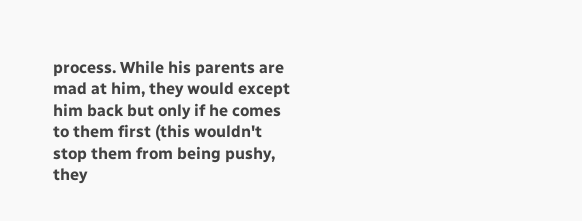process. While his parents are mad at him, they would except him back but only if he comes to them first (this wouldn't stop them from being pushy, they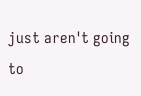just aren't going to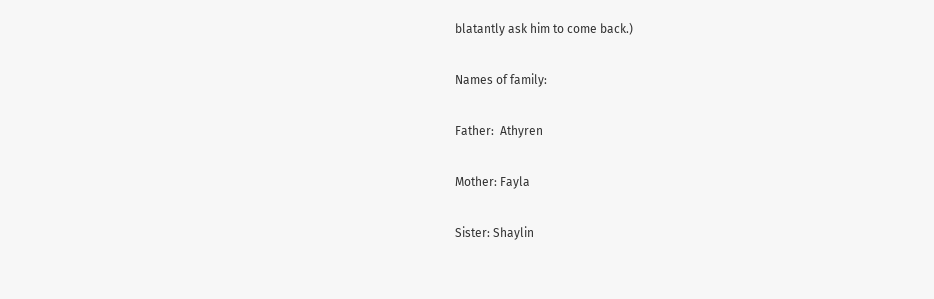blatantly ask him to come back.)

Names of family:

Father:  Athyren

Mother: Fayla

Sister: Shaylin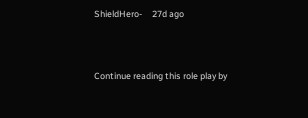ShieldHero-     27d ago



Continue reading this role play by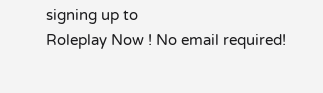signing up to
Roleplay Now ! No email required!